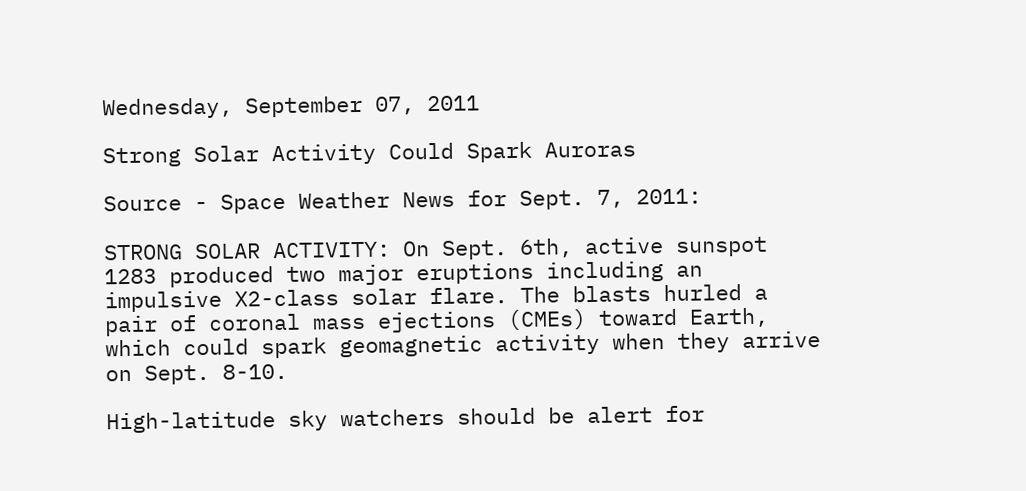Wednesday, September 07, 2011

Strong Solar Activity Could Spark Auroras

Source - Space Weather News for Sept. 7, 2011:

STRONG SOLAR ACTIVITY: On Sept. 6th, active sunspot 1283 produced two major eruptions including an impulsive X2-class solar flare. The blasts hurled a pair of coronal mass ejections (CMEs) toward Earth, which could spark geomagnetic activity when they arrive on Sept. 8-10.

High-latitude sky watchers should be alert for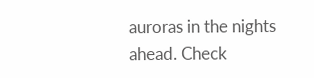auroras in the nights ahead. Check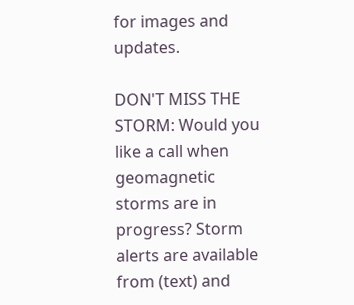for images and updates.

DON'T MISS THE STORM: Would you like a call when geomagnetic storms are in progress? Storm alerts are available from (text) and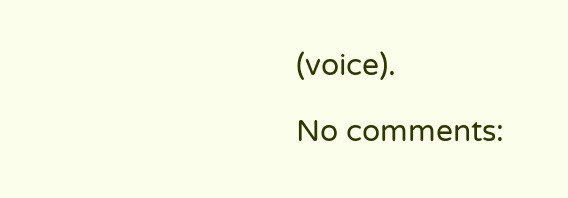(voice).

No comments: